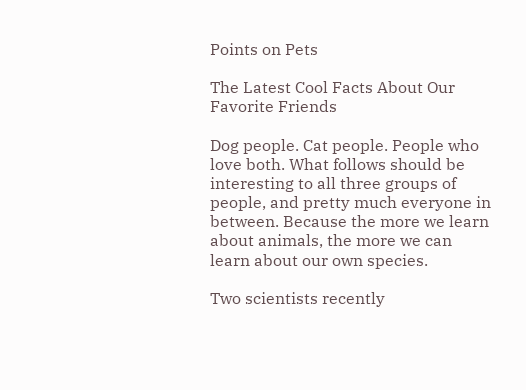Points on Pets

The Latest Cool Facts About Our Favorite Friends

Dog people. Cat people. People who love both. What follows should be interesting to all three groups of people, and pretty much everyone in between. Because the more we learn about animals, the more we can learn about our own species.

Two scientists recently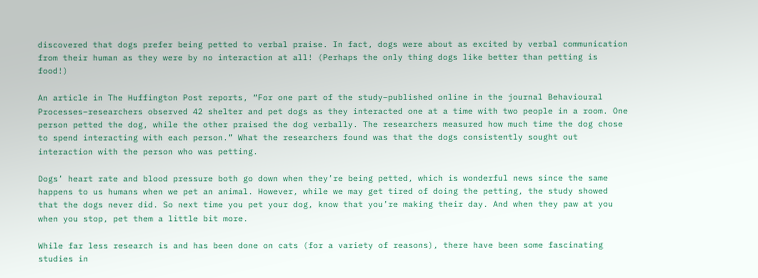discovered that dogs prefer being petted to verbal praise. In fact, dogs were about as excited by verbal communication from their human as they were by no interaction at all! (Perhaps the only thing dogs like better than petting is food!)

An article in The Huffington Post reports, “For one part of the study–published online in the journal Behavioural Processes–researchers observed 42 shelter and pet dogs as they interacted one at a time with two people in a room. One person petted the dog, while the other praised the dog verbally. The researchers measured how much time the dog chose to spend interacting with each person.” What the researchers found was that the dogs consistently sought out interaction with the person who was petting.

Dogs’ heart rate and blood pressure both go down when they’re being petted, which is wonderful news since the same happens to us humans when we pet an animal. However, while we may get tired of doing the petting, the study showed that the dogs never did. So next time you pet your dog, know that you’re making their day. And when they paw at you when you stop, pet them a little bit more.

While far less research is and has been done on cats (for a variety of reasons), there have been some fascinating studies in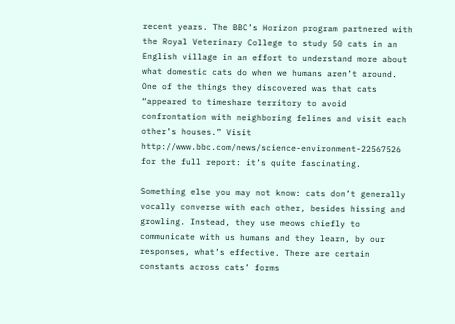recent years. The BBC’s Horizon program partnered with the Royal Veterinary College to study 50 cats in an English village in an effort to understand more about what domestic cats do when we humans aren’t around. One of the things they discovered was that cats “appeared to timeshare territory to avoid confrontation with neighboring felines and visit each other’s houses.” Visit http://www.bbc.com/news/science-environment-22567526 for the full report: it’s quite fascinating.

Something else you may not know: cats don’t generally vocally converse with each other, besides hissing and growling. Instead, they use meows chiefly to communicate with us humans and they learn, by our responses, what’s effective. There are certain constants across cats’ forms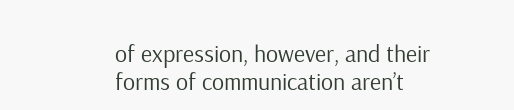of expression, however, and their forms of communication aren’t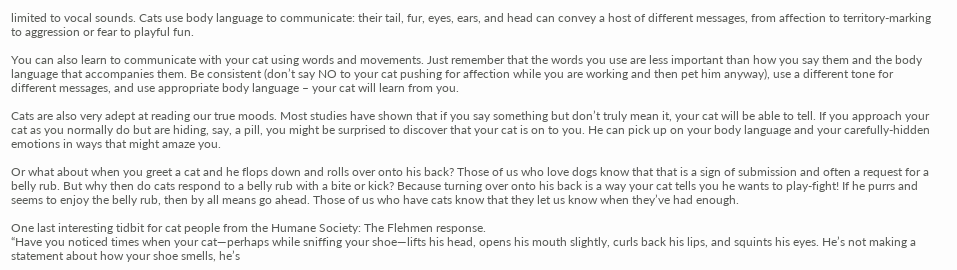limited to vocal sounds. Cats use body language to communicate: their tail, fur, eyes, ears, and head can convey a host of different messages, from affection to territory-marking to aggression or fear to playful fun.

You can also learn to communicate with your cat using words and movements. Just remember that the words you use are less important than how you say them and the body language that accompanies them. Be consistent (don’t say NO to your cat pushing for affection while you are working and then pet him anyway), use a different tone for different messages, and use appropriate body language – your cat will learn from you.

Cats are also very adept at reading our true moods. Most studies have shown that if you say something but don’t truly mean it, your cat will be able to tell. If you approach your cat as you normally do but are hiding, say, a pill, you might be surprised to discover that your cat is on to you. He can pick up on your body language and your carefully-hidden emotions in ways that might amaze you.

Or what about when you greet a cat and he flops down and rolls over onto his back? Those of us who love dogs know that that is a sign of submission and often a request for a belly rub. But why then do cats respond to a belly rub with a bite or kick? Because turning over onto his back is a way your cat tells you he wants to play-fight! If he purrs and seems to enjoy the belly rub, then by all means go ahead. Those of us who have cats know that they let us know when they’ve had enough.

One last interesting tidbit for cat people from the Humane Society: The Flehmen response.
“Have you noticed times when your cat—perhaps while sniffing your shoe—lifts his head, opens his mouth slightly, curls back his lips, and squints his eyes. He’s not making a statement about how your shoe smells, he’s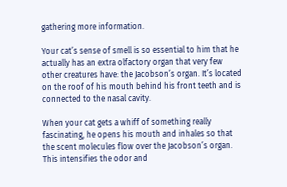gathering more information.

Your cat’s sense of smell is so essential to him that he actually has an extra olfactory organ that very few other creatures have: the Jacobson’s organ. It’s located on the roof of his mouth behind his front teeth and is connected to the nasal cavity.

When your cat gets a whiff of something really fascinating, he opens his mouth and inhales so that the scent molecules flow over the Jacobson’s organ. This intensifies the odor and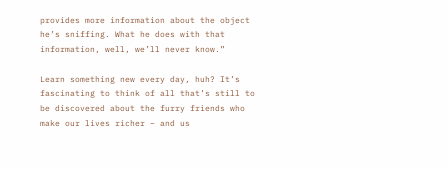provides more information about the object he’s sniffing. What he does with that information, well, we’ll never know.”

Learn something new every day, huh? It’s fascinating to think of all that’s still to be discovered about the furry friends who make our lives richer – and us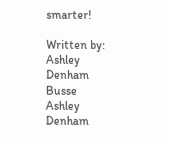smarter!

Written by: Ashley Denham Busse
Ashley Denham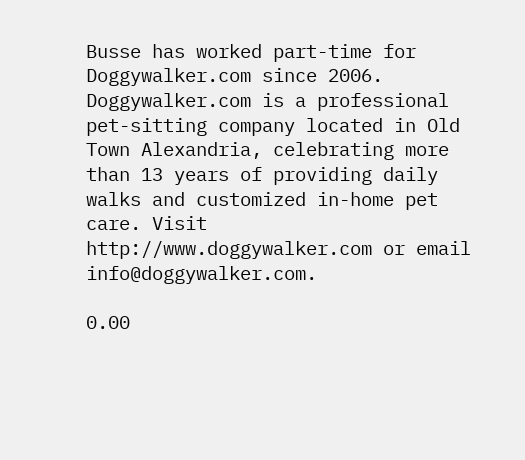Busse has worked part-time for Doggywalker.com since 2006.  Doggywalker.com is a professional pet-sitting company located in Old Town Alexandria, celebrating more than 13 years of providing daily walks and customized in-home pet care. Visit http://www.doggywalker.com or email info@doggywalker.com.

0.00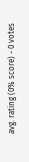avg. rating (0% score) - 0 votes